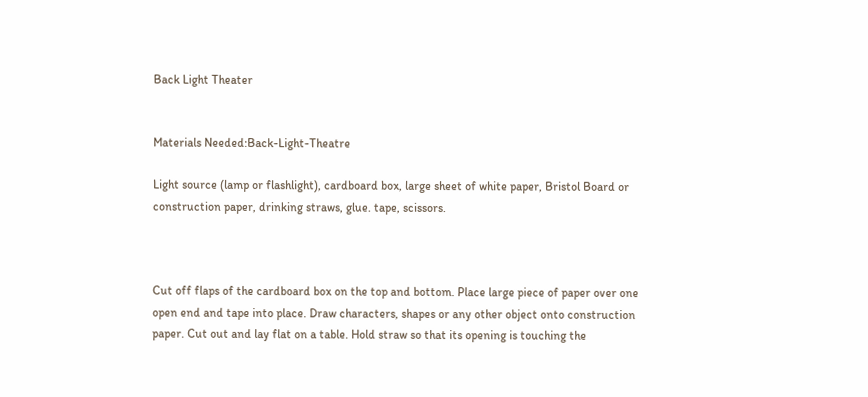Back Light Theater


Materials Needed:Back-Light-Theatre

Light source (lamp or flashlight), cardboard box, large sheet of white paper, Bristol Board or construction paper, drinking straws, glue. tape, scissors.



Cut off flaps of the cardboard box on the top and bottom. Place large piece of paper over one open end and tape into place. Draw characters, shapes or any other object onto construction paper. Cut out and lay flat on a table. Hold straw so that its opening is touching the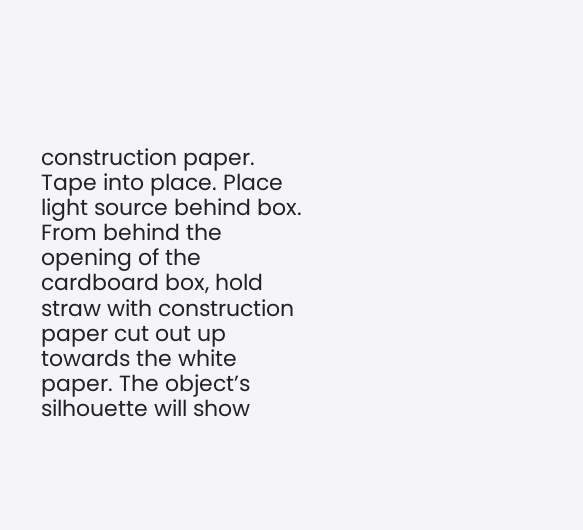construction paper. Tape into place. Place light source behind box. From behind the opening of the cardboard box, hold straw with construction paper cut out up towards the white paper. The object’s silhouette will show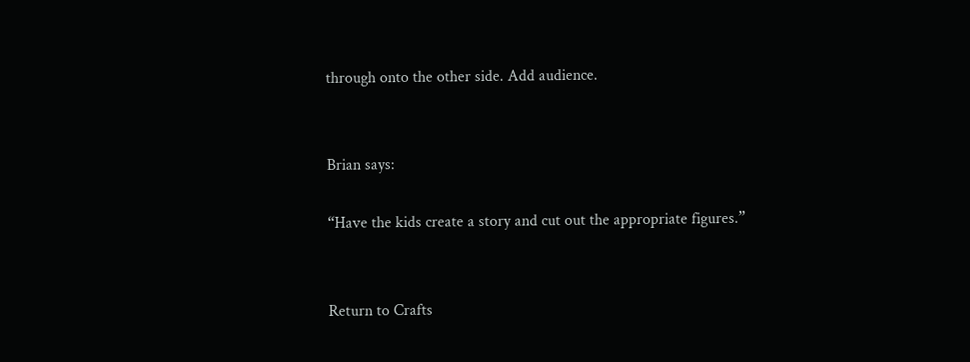through onto the other side. Add audience.


Brian says:

“Have the kids create a story and cut out the appropriate figures.”


Return to Crafts